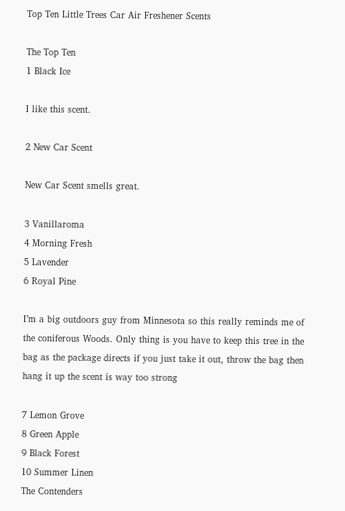Top Ten Little Trees Car Air Freshener Scents

The Top Ten
1 Black Ice

I like this scent.

2 New Car Scent

New Car Scent smells great.

3 Vanillaroma
4 Morning Fresh
5 Lavender
6 Royal Pine

I’m a big outdoors guy from Minnesota so this really reminds me of the coniferous Woods. Only thing is you have to keep this tree in the bag as the package directs if you just take it out, throw the bag then hang it up the scent is way too strong

7 Lemon Grove
8 Green Apple
9 Black Forest
10 Summer Linen
The Contenders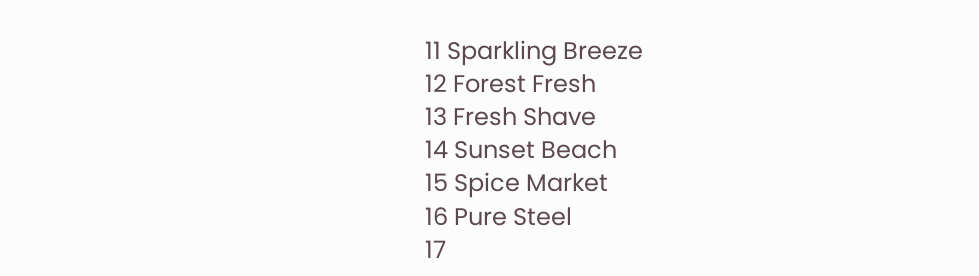11 Sparkling Breeze
12 Forest Fresh
13 Fresh Shave
14 Sunset Beach
15 Spice Market
16 Pure Steel
17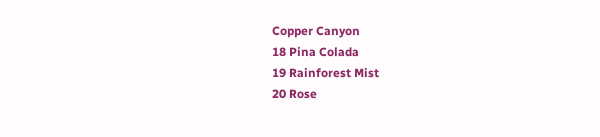Copper Canyon
18 Pina Colada
19 Rainforest Mist
20 Rose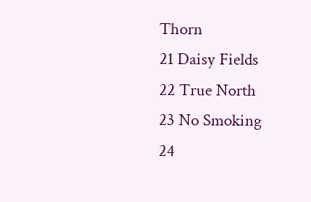Thorn
21 Daisy Fields
22 True North
23 No Smoking
24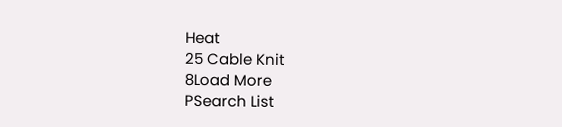Heat
25 Cable Knit
8Load More
PSearch List